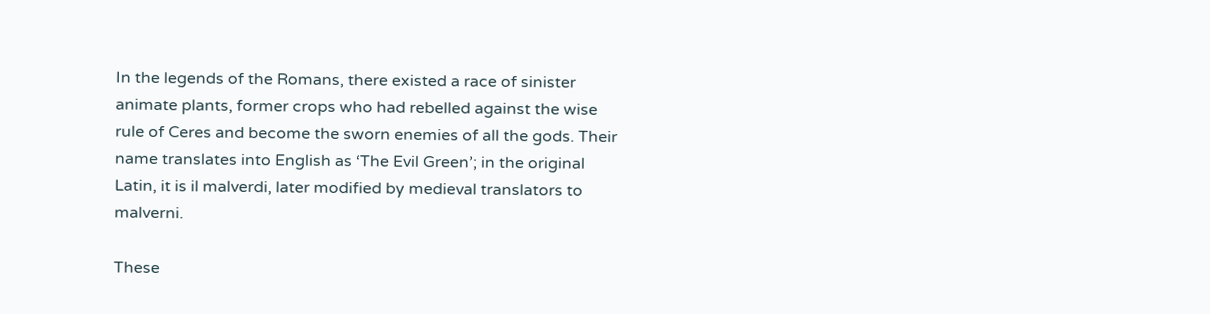In the legends of the Romans, there existed a race of sinister animate plants, former crops who had rebelled against the wise rule of Ceres and become the sworn enemies of all the gods. Their name translates into English as ‘The Evil Green’; in the original Latin, it is il malverdi, later modified by medieval translators to malverni.

These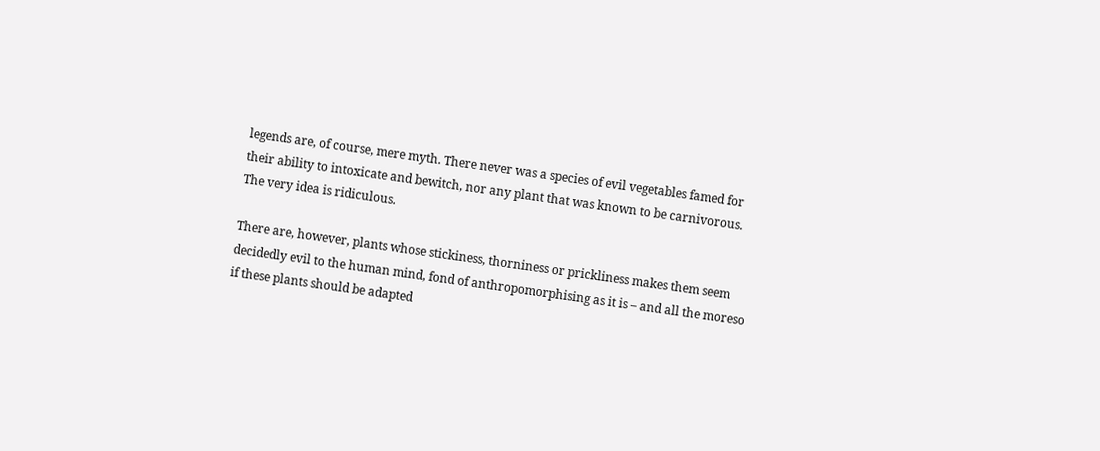legends are, of course, mere myth. There never was a species of evil vegetables famed for their ability to intoxicate and bewitch, nor any plant that was known to be carnivorous. The very idea is ridiculous.

There are, however, plants whose stickiness, thorniness or prickliness makes them seem decidedly evil to the human mind, fond of anthropomorphising as it is – and all the moreso if these plants should be adapted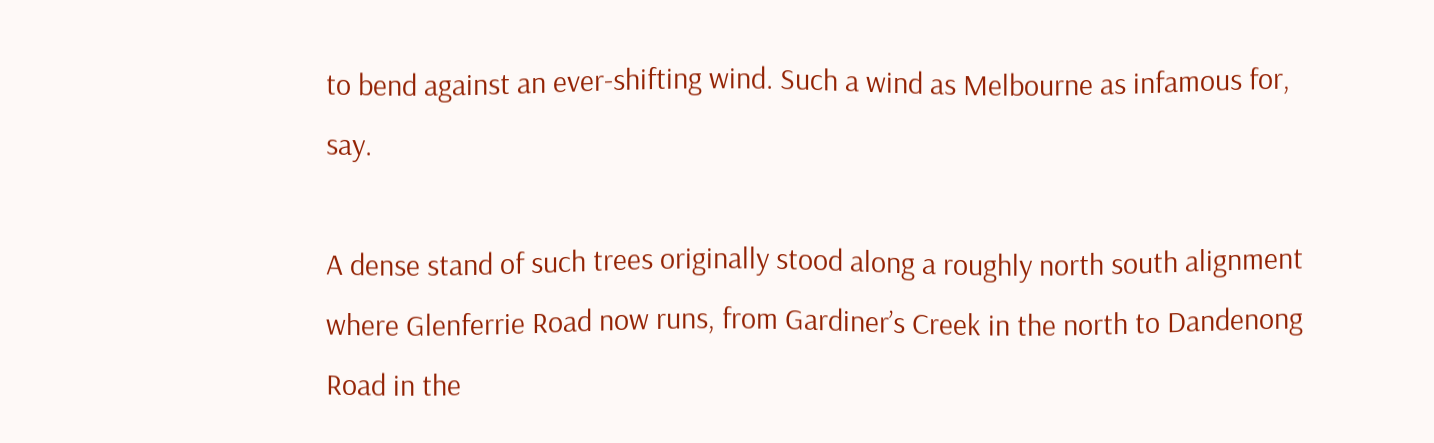to bend against an ever-shifting wind. Such a wind as Melbourne as infamous for, say.

A dense stand of such trees originally stood along a roughly north south alignment where Glenferrie Road now runs, from Gardiner’s Creek in the north to Dandenong Road in the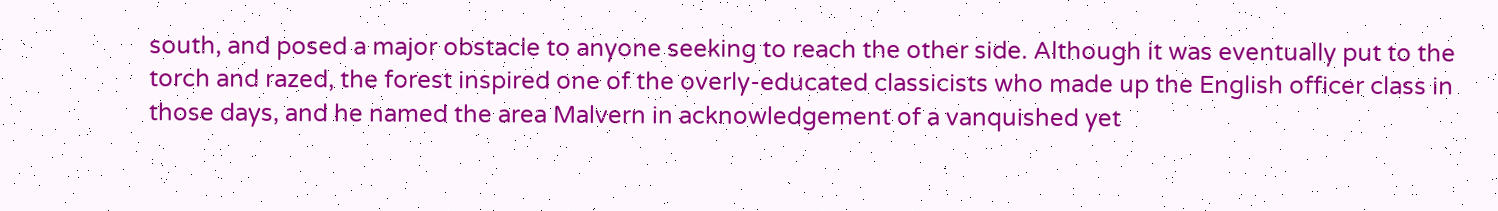south, and posed a major obstacle to anyone seeking to reach the other side. Although it was eventually put to the torch and razed, the forest inspired one of the overly-educated classicists who made up the English officer class in those days, and he named the area Malvern in acknowledgement of a vanquished yet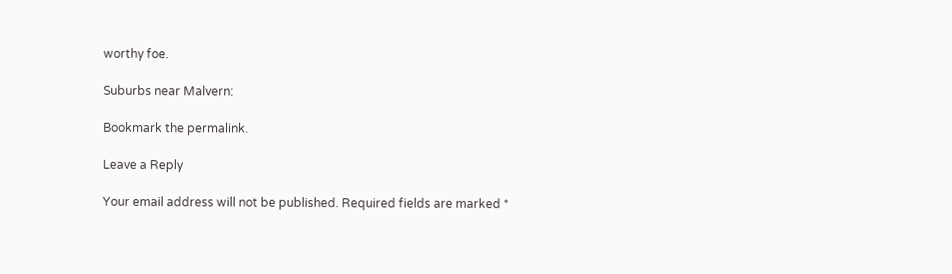worthy foe.

Suburbs near Malvern:

Bookmark the permalink.

Leave a Reply

Your email address will not be published. Required fields are marked *